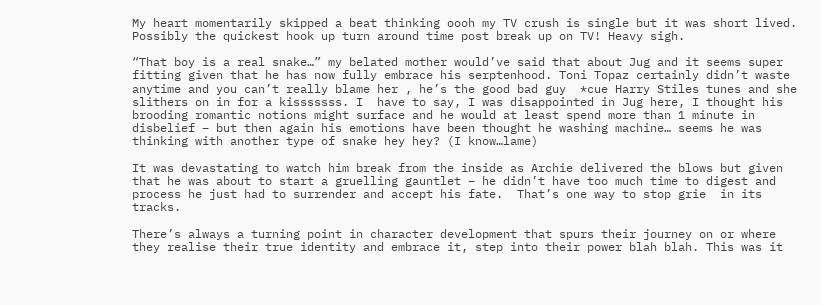My heart momentarily skipped a beat thinking oooh my TV crush is single but it was short lived. Possibly the quickest hook up turn around time post break up on TV! Heavy sigh.

“That boy is a real snake…” my belated mother would’ve said that about Jug and it seems super fitting given that he has now fully embrace his serptenhood. Toni Topaz certainly didn’t waste anytime and you can’t really blame her , he’s the good bad guy  *cue Harry Stiles tunes and she slithers on in for a kisssssss. I  have to say, I was disappointed in Jug here, I thought his brooding romantic notions might surface and he would at least spend more than 1 minute in disbelief – but then again his emotions have been thought he washing machine… seems he was thinking with another type of snake hey hey? (I know…lame)

It was devastating to watch him break from the inside as Archie delivered the blows but given that he was about to start a gruelling gauntlet – he didn’t have too much time to digest and process he just had to surrender and accept his fate.  That’s one way to stop grie  in its tracks.

There’s always a turning point in character development that spurs their journey on or where they realise their true identity and embrace it, step into their power blah blah. This was it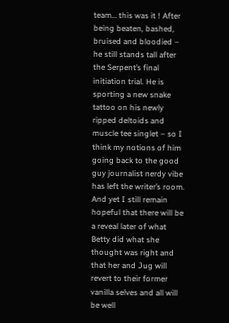team… this was it ! After being beaten, bashed, bruised and bloodied – he still stands tall after the Serpent’s final initiation trial. He is sporting a new snake tattoo on his newly ripped deltoids and muscle tee singlet – so I think my notions of him going back to the good guy journalist nerdy vibe has left the writer’s room. And yet I still remain hopeful that there will be a reveal later of what Betty did what she thought was right and that her and Jug will revert to their former vanilla selves and all will be well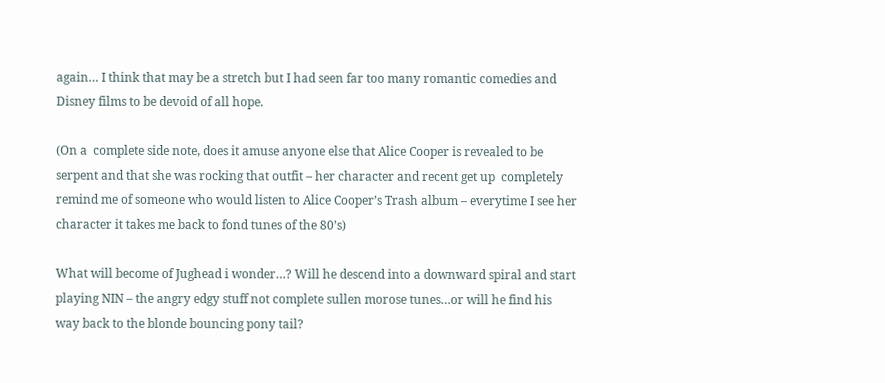again… I think that may be a stretch but I had seen far too many romantic comedies and Disney films to be devoid of all hope.

(On a  complete side note, does it amuse anyone else that Alice Cooper is revealed to be  serpent and that she was rocking that outfit – her character and recent get up  completely remind me of someone who would listen to Alice Cooper’s Trash album – everytime I see her character it takes me back to fond tunes of the 80’s)

What will become of Jughead i wonder…? Will he descend into a downward spiral and start playing NIN – the angry edgy stuff not complete sullen morose tunes…or will he find his way back to the blonde bouncing pony tail?